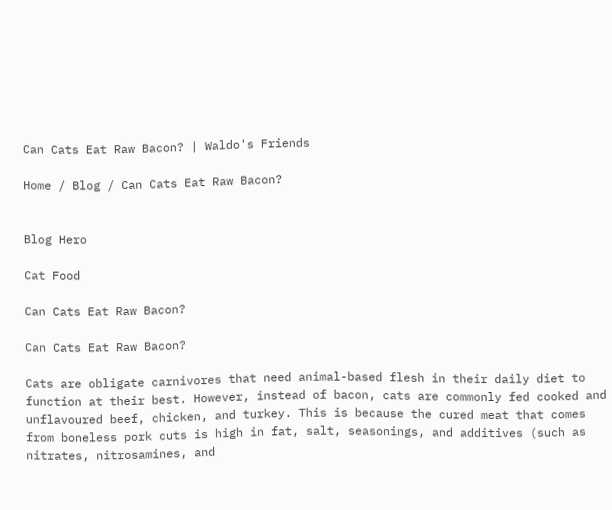Can Cats Eat Raw Bacon? | Waldo's Friends

Home / Blog / Can Cats Eat Raw Bacon?


Blog Hero

Cat Food

Can Cats Eat Raw Bacon?

Can Cats Eat Raw Bacon?

Cats are obligate carnivores that need animal-based flesh in their daily diet to function at their best. However, instead of bacon, cats are commonly fed cooked and unflavoured beef, chicken, and turkey. This is because the cured meat that comes from boneless pork cuts is high in fat, salt, seasonings, and additives (such as nitrates, nitrosamines, and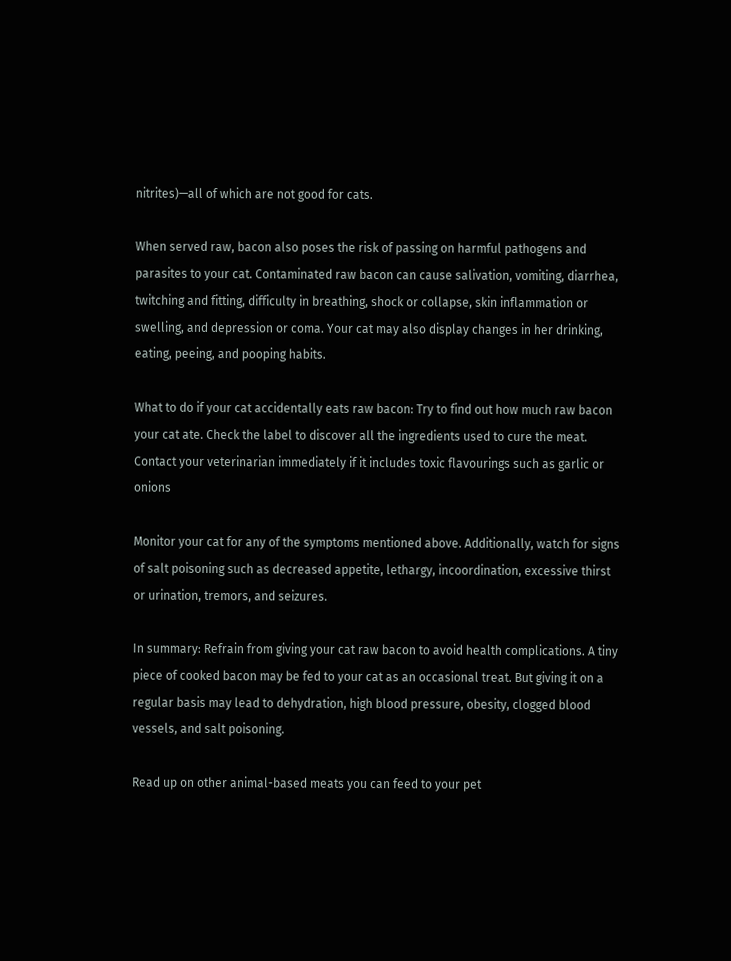nitrites)—all of which are not good for cats.

When served raw, bacon also poses the risk of passing on harmful pathogens and parasites to your cat. Contaminated raw bacon can cause salivation, vomiting, diarrhea, twitching and fitting, difficulty in breathing, shock or collapse, skin inflammation or swelling, and depression or coma. Your cat may also display changes in her drinking, eating, peeing, and pooping habits.

What to do if your cat accidentally eats raw bacon: Try to find out how much raw bacon your cat ate. Check the label to discover all the ingredients used to cure the meat. Contact your veterinarian immediately if it includes toxic flavourings such as garlic or onions

Monitor your cat for any of the symptoms mentioned above. Additionally, watch for signs of salt poisoning such as decreased appetite, lethargy, incoordination, excessive thirst or urination, tremors, and seizures.

In summary: Refrain from giving your cat raw bacon to avoid health complications. A tiny piece of cooked bacon may be fed to your cat as an occasional treat. But giving it on a regular basis may lead to dehydration, high blood pressure, obesity, clogged blood vessels, and salt poisoning.

Read up on other animal-based meats you can feed to your pet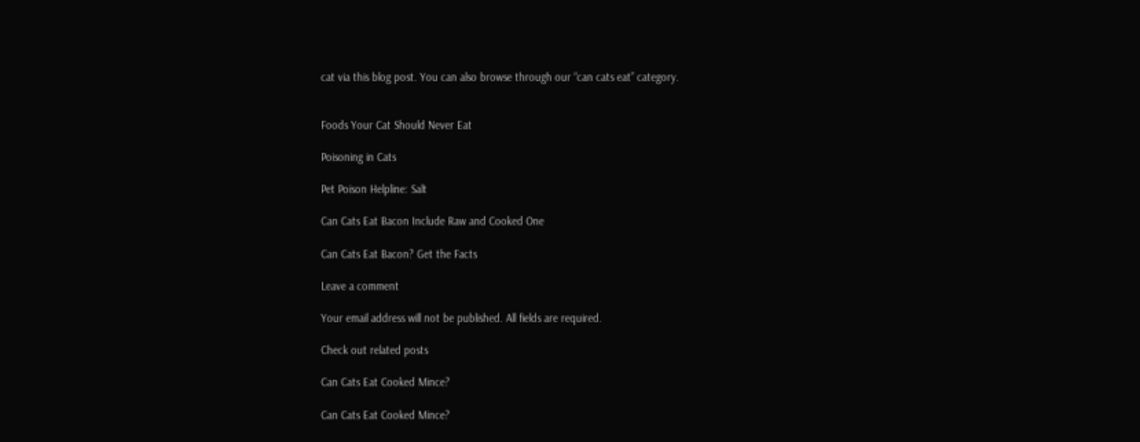cat via this blog post. You can also browse through our “can cats eat” category.


Foods Your Cat Should Never Eat

Poisoning in Cats

Pet Poison Helpline: Salt

Can Cats Eat Bacon Include Raw and Cooked One

Can Cats Eat Bacon? Get the Facts

Leave a comment

Your email address will not be published. All fields are required.

Check out related posts

Can Cats Eat Cooked Mince?

Can Cats Eat Cooked Mince?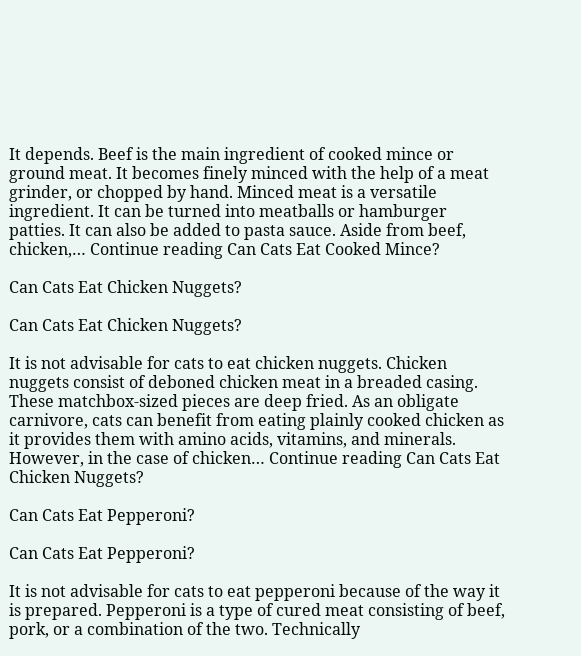It depends. Beef is the main ingredient of cooked mince or ground meat. It becomes finely minced with the help of a meat grinder, or chopped by hand. Minced meat is a versatile ingredient. It can be turned into meatballs or hamburger patties. It can also be added to pasta sauce. Aside from beef, chicken,… Continue reading Can Cats Eat Cooked Mince?

Can Cats Eat Chicken Nuggets?

Can Cats Eat Chicken Nuggets?

It is not advisable for cats to eat chicken nuggets. Chicken nuggets consist of deboned chicken meat in a breaded casing. These matchbox-sized pieces are deep fried. As an obligate carnivore, cats can benefit from eating plainly cooked chicken as it provides them with amino acids, vitamins, and minerals. However, in the case of chicken… Continue reading Can Cats Eat Chicken Nuggets?

Can Cats Eat Pepperoni?

Can Cats Eat Pepperoni?

It is not advisable for cats to eat pepperoni because of the way it is prepared. Pepperoni is a type of cured meat consisting of beef, pork, or a combination of the two. Technically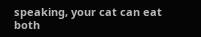speaking, your cat can eat both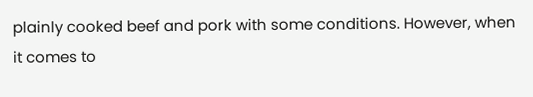plainly cooked beef and pork with some conditions. However, when it comes to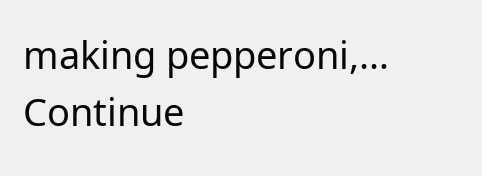making pepperoni,… Continue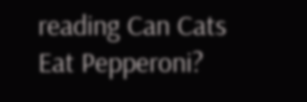reading Can Cats Eat Pepperoni?